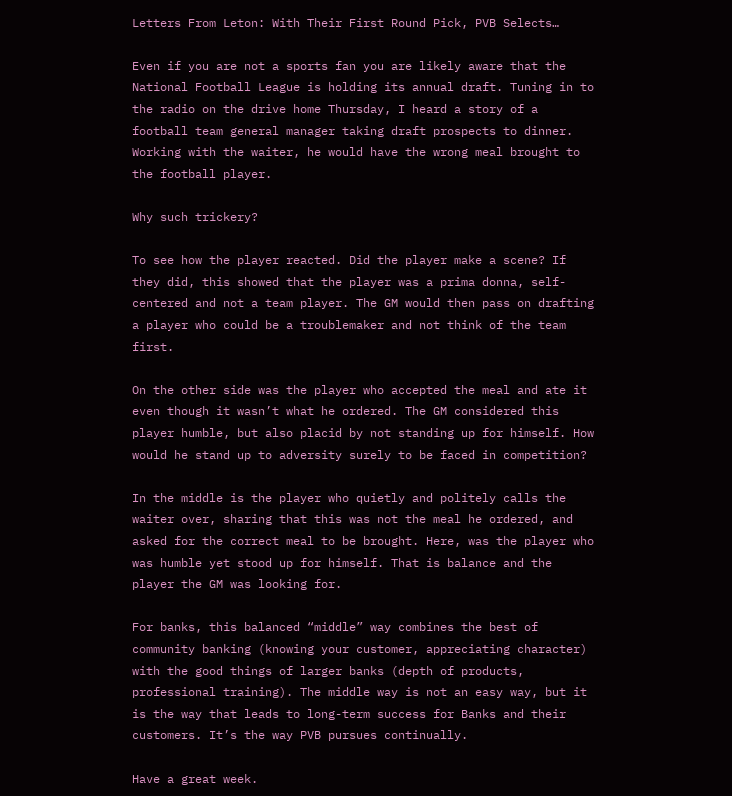Letters From Leton: With Their First Round Pick, PVB Selects…

Even if you are not a sports fan you are likely aware that the National Football League is holding its annual draft. Tuning in to the radio on the drive home Thursday, I heard a story of a football team general manager taking draft prospects to dinner. Working with the waiter, he would have the wrong meal brought to the football player.

Why such trickery?

To see how the player reacted. Did the player make a scene? If they did, this showed that the player was a prima donna, self-centered and not a team player. The GM would then pass on drafting a player who could be a troublemaker and not think of the team first.

On the other side was the player who accepted the meal and ate it even though it wasn’t what he ordered. The GM considered this player humble, but also placid by not standing up for himself. How would he stand up to adversity surely to be faced in competition?

In the middle is the player who quietly and politely calls the waiter over, sharing that this was not the meal he ordered, and asked for the correct meal to be brought. Here, was the player who was humble yet stood up for himself. That is balance and the player the GM was looking for.

For banks, this balanced “middle” way combines the best of community banking (knowing your customer, appreciating character) with the good things of larger banks (depth of products, professional training). The middle way is not an easy way, but it is the way that leads to long-term success for Banks and their customers. It’s the way PVB pursues continually.

Have a great week.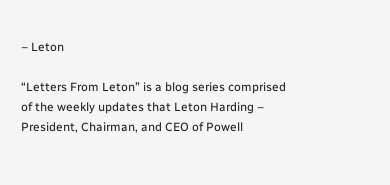– Leton

“Letters From Leton” is a blog series comprised of the weekly updates that Leton Harding – President, Chairman, and CEO of Powell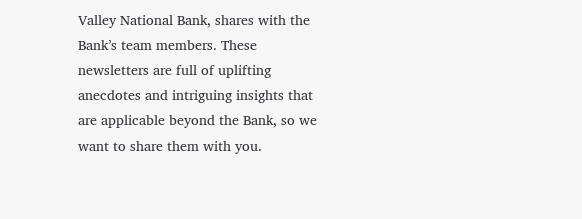Valley National Bank, shares with the Bank’s team members. These newsletters are full of uplifting anecdotes and intriguing insights that are applicable beyond the Bank, so we want to share them with you.